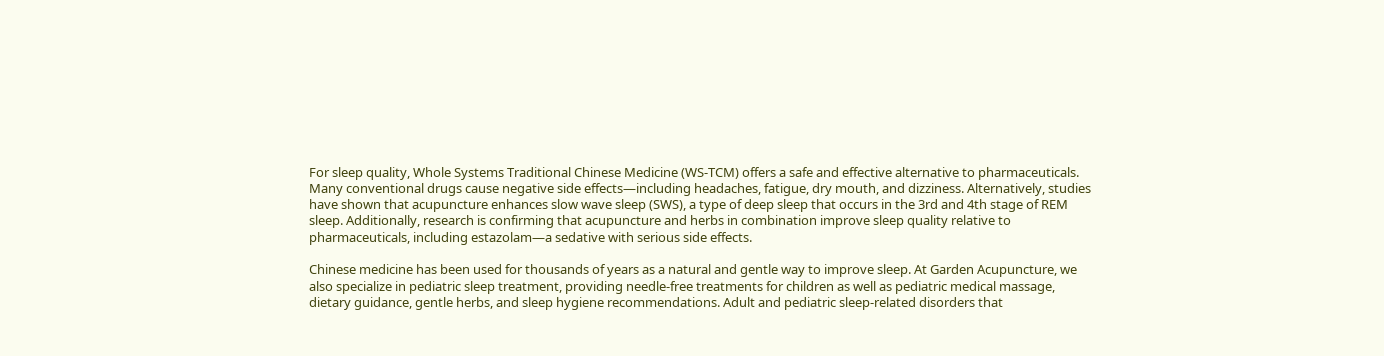For sleep quality, Whole Systems Traditional Chinese Medicine (WS-TCM) offers a safe and effective alternative to pharmaceuticals. Many conventional drugs cause negative side effects—including headaches, fatigue, dry mouth, and dizziness. Alternatively, studies have shown that acupuncture enhances slow wave sleep (SWS), a type of deep sleep that occurs in the 3rd and 4th stage of REM sleep. Additionally, research is confirming that acupuncture and herbs in combination improve sleep quality relative to pharmaceuticals, including estazolam—a sedative with serious side effects.

Chinese medicine has been used for thousands of years as a natural and gentle way to improve sleep. At Garden Acupuncture, we also specialize in pediatric sleep treatment, providing needle-free treatments for children as well as pediatric medical massage, dietary guidance, gentle herbs, and sleep hygiene recommendations. Adult and pediatric sleep-related disorders that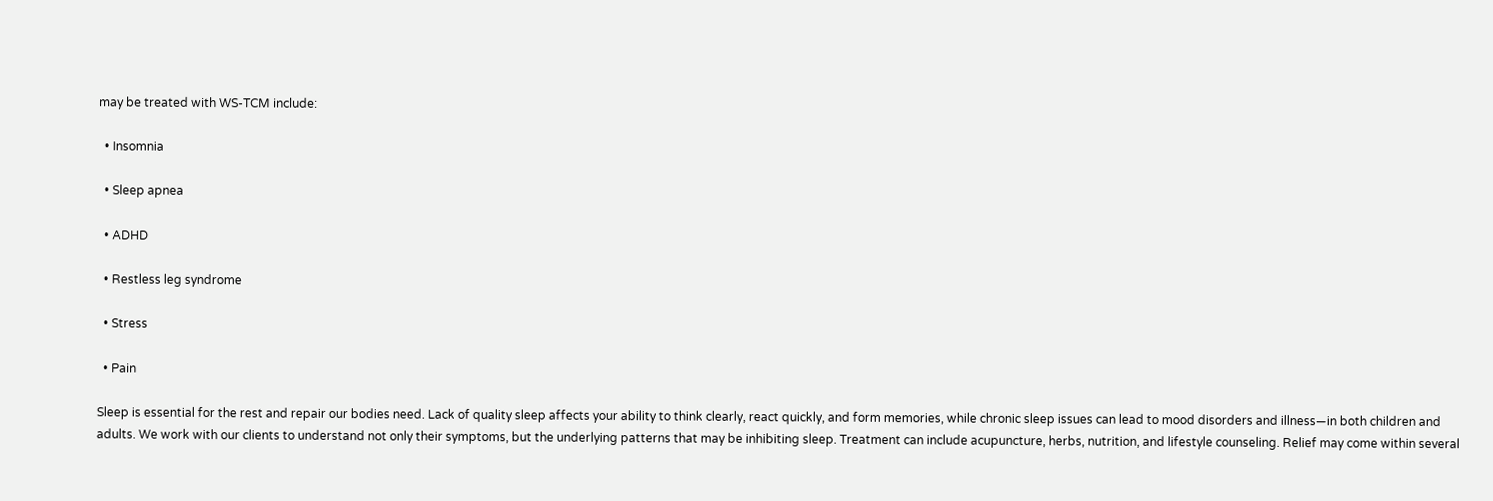may be treated with WS-TCM include:

  • Insomnia

  • Sleep apnea

  • ADHD

  • Restless leg syndrome

  • Stress

  • Pain

Sleep is essential for the rest and repair our bodies need. Lack of quality sleep affects your ability to think clearly, react quickly, and form memories, while chronic sleep issues can lead to mood disorders and illness—in both children and adults. We work with our clients to understand not only their symptoms, but the underlying patterns that may be inhibiting sleep. Treatment can include acupuncture, herbs, nutrition, and lifestyle counseling. Relief may come within several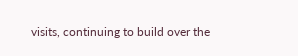visits, continuing to build over the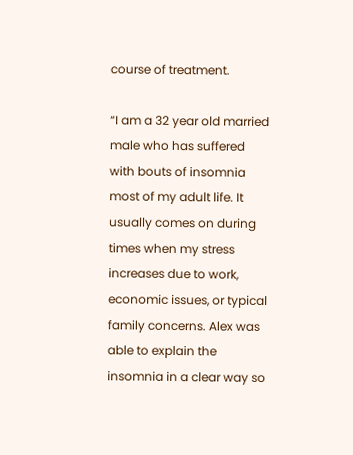course of treatment.

“I am a 32 year old married male who has suffered with bouts of insomnia most of my adult life. It usually comes on during times when my stress increases due to work, economic issues, or typical family concerns. Alex was able to explain the insomnia in a clear way so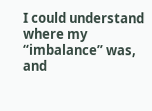I could understand where my “imbalance” was, and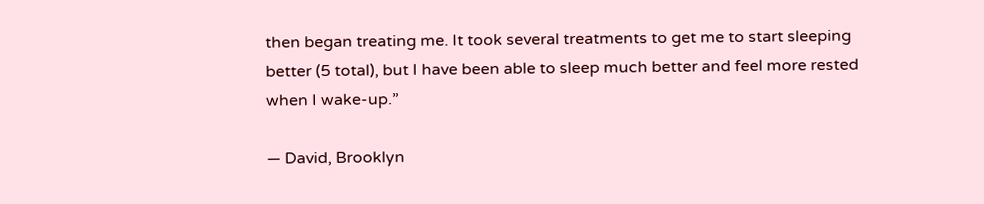then began treating me. It took several treatments to get me to start sleeping better (5 total), but I have been able to sleep much better and feel more rested when I wake-up.”

— David, Brooklyn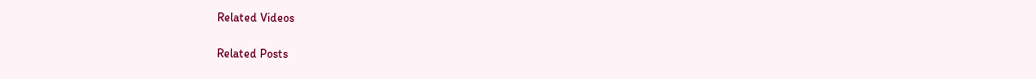Related Videos

Related Posts